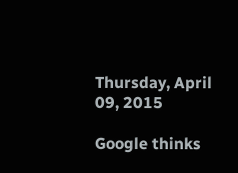Thursday, April 09, 2015

Google thinks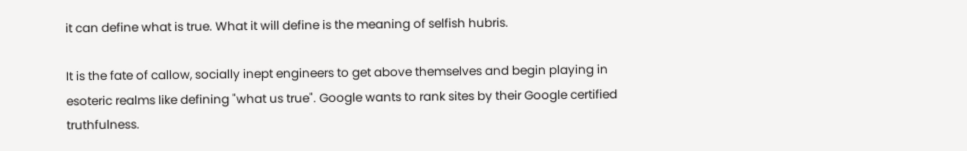it can define what is true. What it will define is the meaning of selfish hubris.

It is the fate of callow, socially inept engineers to get above themselves and begin playing in esoteric realms like defining "what us true". Google wants to rank sites by their Google certified truthfulness.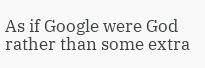As if Google were God rather than some extra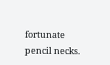fortunate pencil necks.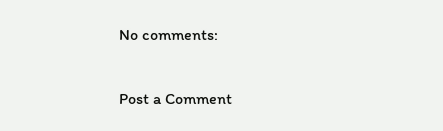No comments:

Post a Comment